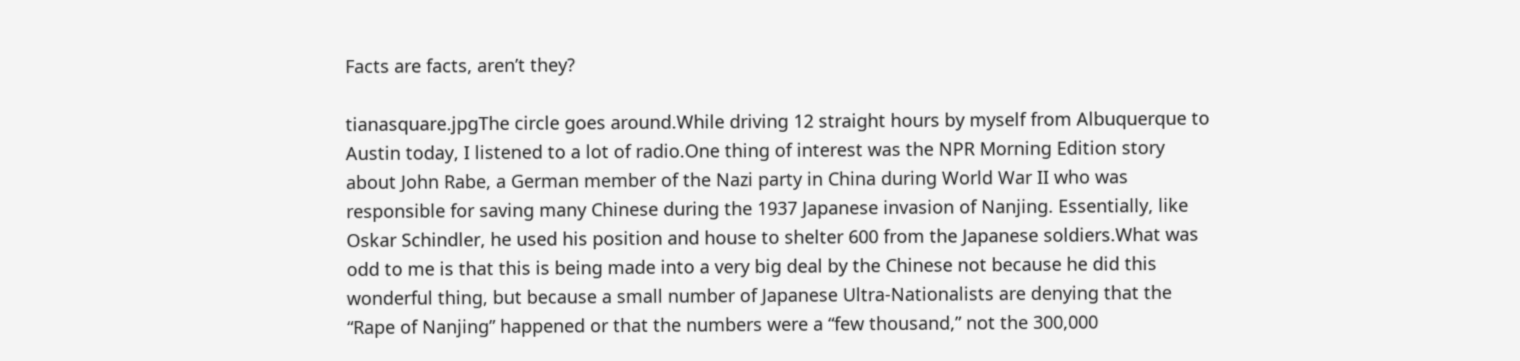Facts are facts, aren’t they?

tianasquare.jpgThe circle goes around.While driving 12 straight hours by myself from Albuquerque to Austin today, I listened to a lot of radio.One thing of interest was the NPR Morning Edition story about John Rabe, a German member of the Nazi party in China during World War II who was responsible for saving many Chinese during the 1937 Japanese invasion of Nanjing. Essentially, like Oskar Schindler, he used his position and house to shelter 600 from the Japanese soldiers.What was odd to me is that this is being made into a very big deal by the Chinese not because he did this wonderful thing, but because a small number of Japanese Ultra-Nationalists are denying that the “Rape of Nanjing” happened or that the numbers were a “few thousand,” not the 300,000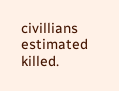civillians estimated killed.